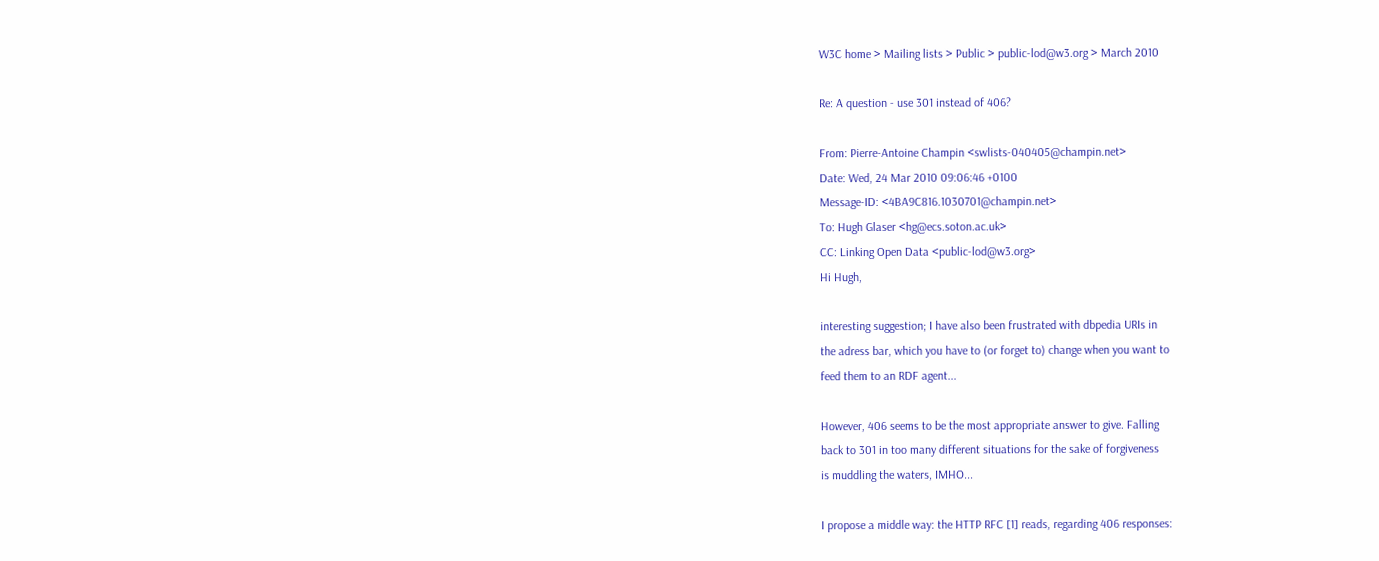W3C home > Mailing lists > Public > public-lod@w3.org > March 2010

Re: A question - use 301 instead of 406?

From: Pierre-Antoine Champin <swlists-040405@champin.net>
Date: Wed, 24 Mar 2010 09:06:46 +0100
Message-ID: <4BA9C816.1030701@champin.net>
To: Hugh Glaser <hg@ecs.soton.ac.uk>
CC: Linking Open Data <public-lod@w3.org>
Hi Hugh,

interesting suggestion; I have also been frustrated with dbpedia URIs in
the adress bar, which you have to (or forget to) change when you want to
feed them to an RDF agent...

However, 406 seems to be the most appropriate answer to give. Falling
back to 301 in too many different situations for the sake of forgiveness
is muddling the waters, IMHO...

I propose a middle way: the HTTP RFC [1] reads, regarding 406 responses: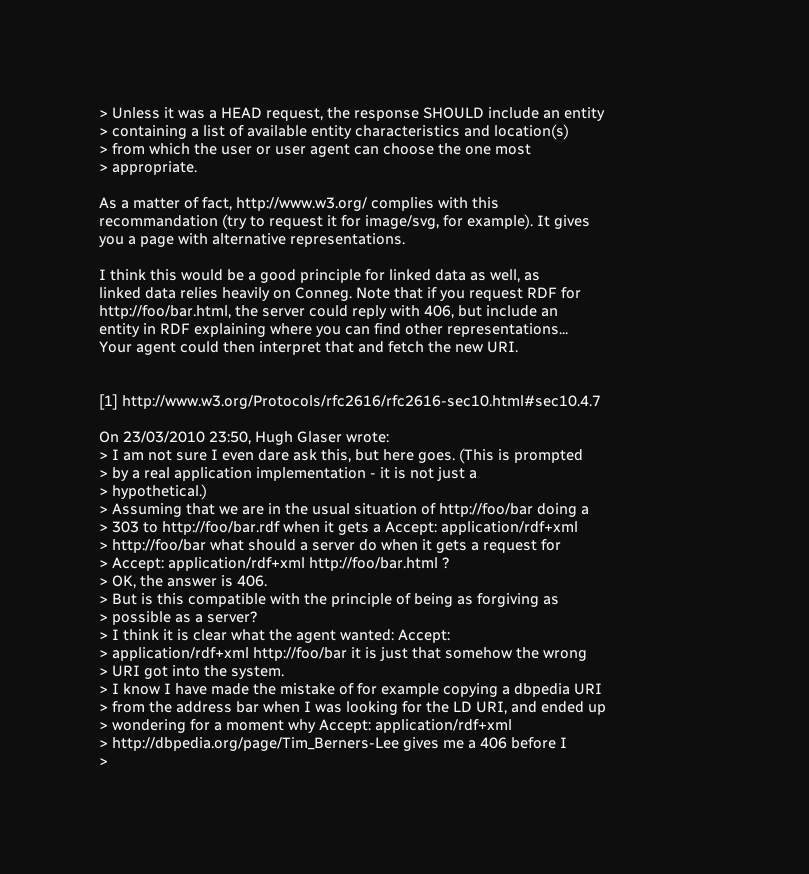> Unless it was a HEAD request, the response SHOULD include an entity
> containing a list of available entity characteristics and location(s)
> from which the user or user agent can choose the one most
> appropriate.

As a matter of fact, http://www.w3.org/ complies with this
recommandation (try to request it for image/svg, for example). It gives
you a page with alternative representations.

I think this would be a good principle for linked data as well, as
linked data relies heavily on Conneg. Note that if you request RDF for
http://foo/bar.html, the server could reply with 406, but include an
entity in RDF explaining where you can find other representations...
Your agent could then interpret that and fetch the new URI.


[1] http://www.w3.org/Protocols/rfc2616/rfc2616-sec10.html#sec10.4.7

On 23/03/2010 23:50, Hugh Glaser wrote:
> I am not sure I even dare ask this, but here goes. (This is prompted
> by a real application implementation - it is not just a
> hypothetical.)
> Assuming that we are in the usual situation of http://foo/bar doing a
> 303 to http://foo/bar.rdf when it gets a Accept: application/rdf+xml
> http://foo/bar what should a server do when it gets a request for
> Accept: application/rdf+xml http://foo/bar.html ?
> OK, the answer is 406.
> But is this compatible with the principle of being as forgiving as
> possible as a server?
> I think it is clear what the agent wanted: Accept:
> application/rdf+xml http://foo/bar it is just that somehow the wrong
> URI got into the system.
> I know I have made the mistake of for example copying a dbpedia URI
> from the address bar when I was looking for the LD URI, and ended up
> wondering for a moment why Accept: application/rdf+xml
> http://dbpedia.org/page/Tim_Berners-Lee gives me a 406 before I
>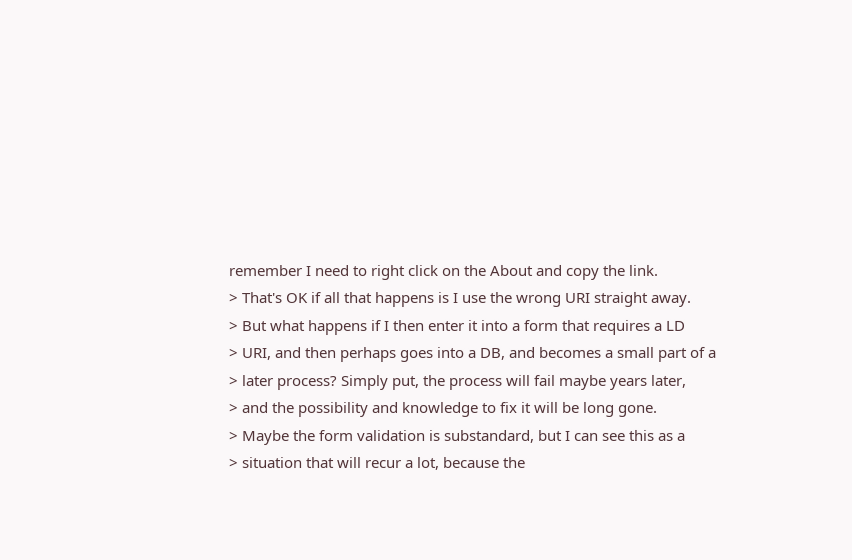remember I need to right click on the About and copy the link.
> That's OK if all that happens is I use the wrong URI straight away.
> But what happens if I then enter it into a form that requires a LD
> URI, and then perhaps goes into a DB, and becomes a small part of a
> later process? Simply put, the process will fail maybe years later,
> and the possibility and knowledge to fix it will be long gone.
> Maybe the form validation is substandard, but I can see this as a
> situation that will recur a lot, because the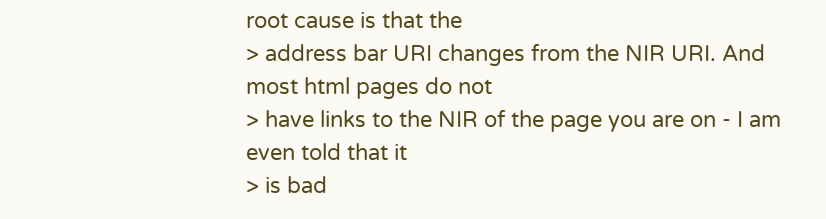root cause is that the
> address bar URI changes from the NIR URI. And most html pages do not
> have links to the NIR of the page you are on - I am even told that it
> is bad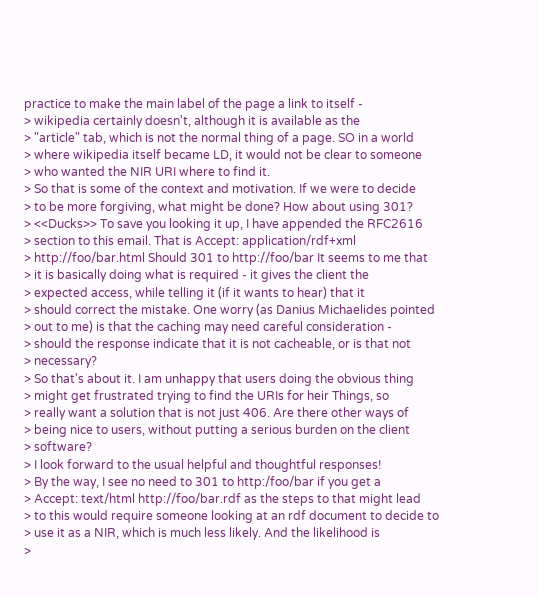practice to make the main label of the page a link to itself -
> wikipedia certainly doesn't, although it is available as the
> "article" tab, which is not the normal thing of a page. SO in a world
> where wikipedia itself became LD, it would not be clear to someone
> who wanted the NIR URI where to find it.
> So that is some of the context and motivation. If we were to decide
> to be more forgiving, what might be done? How about using 301?
> <<Ducks>> To save you looking it up, I have appended the RFC2616
> section to this email. That is Accept: application/rdf+xml
> http://foo/bar.html Should 301 to http://foo/bar It seems to me that
> it is basically doing what is required - it gives the client the
> expected access, while telling it (if it wants to hear) that it
> should correct the mistake. One worry (as Danius Michaelides pointed
> out to me) is that the caching may need careful consideration -
> should the response indicate that it is not cacheable, or is that not
> necessary?
> So that's about it. I am unhappy that users doing the obvious thing
> might get frustrated trying to find the URIs for heir Things, so
> really want a solution that is not just 406. Are there other ways of
> being nice to users, without putting a serious burden on the client
> software?
> I look forward to the usual helpful and thoughtful responses!
> By the way, I see no need to 301 to http:/foo/bar if you get a
> Accept: text/html http://foo/bar.rdf as the steps to that might lead
> to this would require someone looking at an rdf document to decide to
> use it as a NIR, which is much less likely. And the likelihood is
>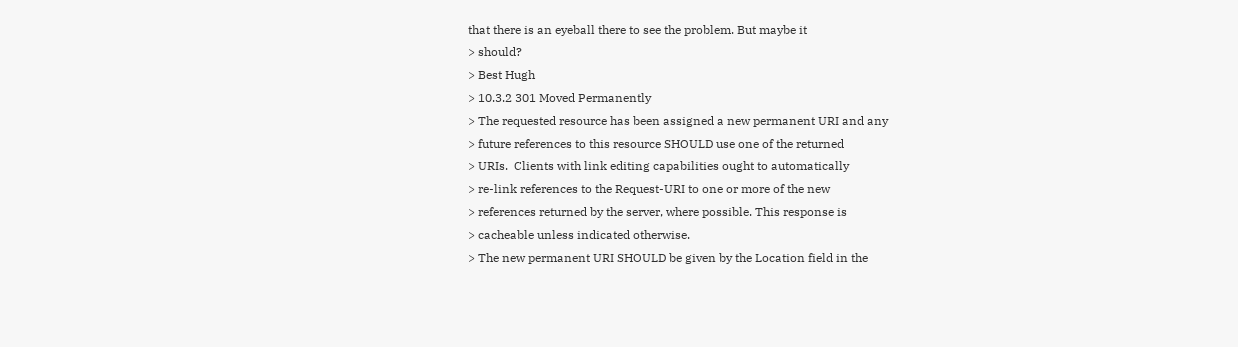that there is an eyeball there to see the problem. But maybe it
> should?
> Best Hugh
> 10.3.2 301 Moved Permanently
> The requested resource has been assigned a new permanent URI and any
> future references to this resource SHOULD use one of the returned
> URIs.  Clients with link editing capabilities ought to automatically
> re-link references to the Request-URI to one or more of the new
> references returned by the server, where possible. This response is
> cacheable unless indicated otherwise.
> The new permanent URI SHOULD be given by the Location field in the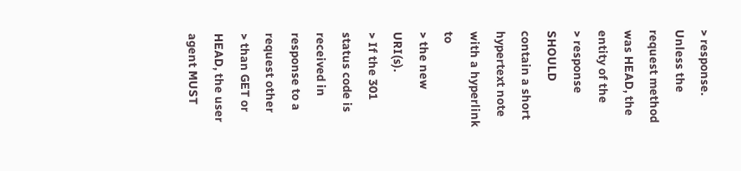> response. Unless the request method was HEAD, the entity of the
> response SHOULD contain a short hypertext note with a hyperlink to
> the new URI(s).
> If the 301 status code is received in response to a request other
> than GET or HEAD, the user agent MUST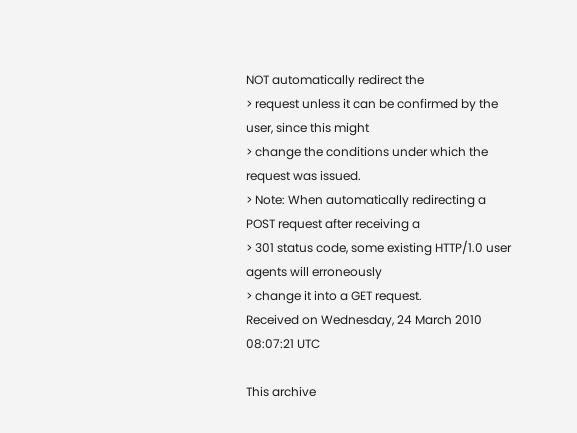NOT automatically redirect the
> request unless it can be confirmed by the user, since this might
> change the conditions under which the request was issued.
> Note: When automatically redirecting a POST request after receiving a
> 301 status code, some existing HTTP/1.0 user agents will erroneously
> change it into a GET request.
Received on Wednesday, 24 March 2010 08:07:21 UTC

This archive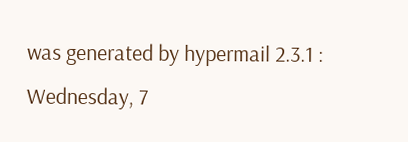was generated by hypermail 2.3.1 : Wednesday, 7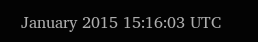January 2015 15:16:03 UTC